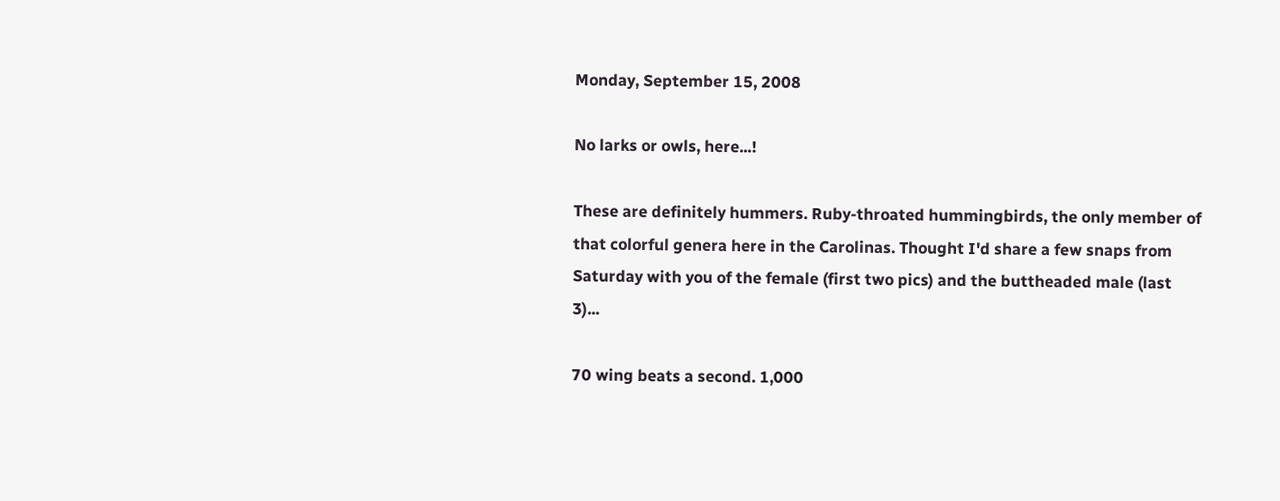Monday, September 15, 2008

No larks or owls, here...!

These are definitely hummers. Ruby-throated hummingbirds, the only member of that colorful genera here in the Carolinas. Thought I'd share a few snaps from Saturday with you of the female (first two pics) and the buttheaded male (last 3)...

70 wing beats a second. 1,000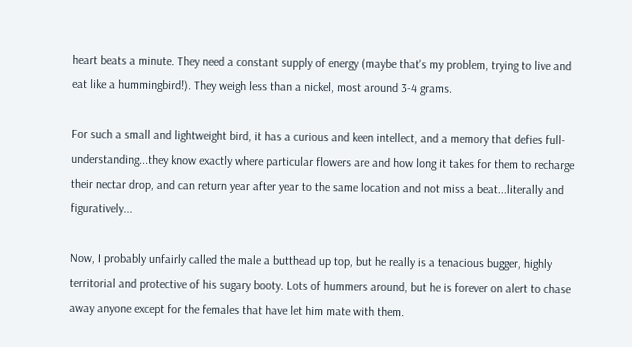heart beats a minute. They need a constant supply of energy (maybe that's my problem, trying to live and eat like a hummingbird!). They weigh less than a nickel, most around 3-4 grams.

For such a small and lightweight bird, it has a curious and keen intellect, and a memory that defies full-understanding...they know exactly where particular flowers are and how long it takes for them to recharge their nectar drop, and can return year after year to the same location and not miss a beat...literally and figuratively...

Now, I probably unfairly called the male a butthead up top, but he really is a tenacious bugger, highly territorial and protective of his sugary booty. Lots of hummers around, but he is forever on alert to chase away anyone except for the females that have let him mate with them.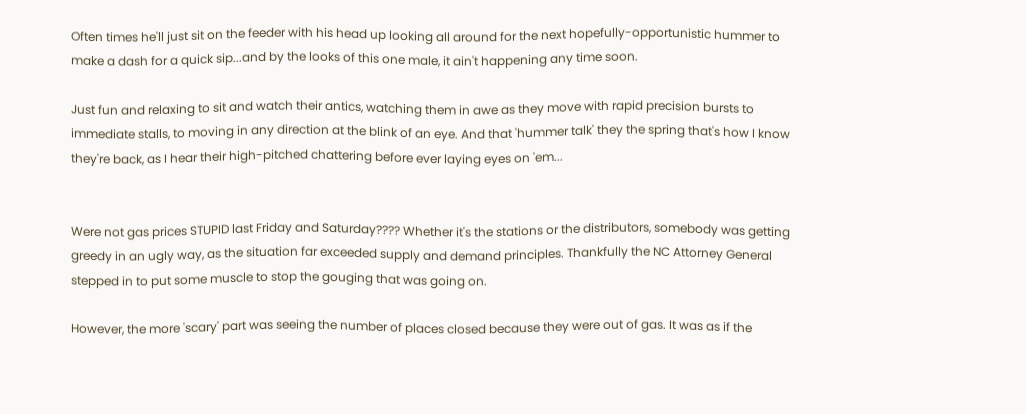Often times he'll just sit on the feeder with his head up looking all around for the next hopefully-opportunistic hummer to make a dash for a quick sip...and by the looks of this one male, it ain't happening any time soon.

Just fun and relaxing to sit and watch their antics, watching them in awe as they move with rapid precision bursts to immediate stalls, to moving in any direction at the blink of an eye. And that 'hummer talk' they the spring that's how I know they're back, as I hear their high-pitched chattering before ever laying eyes on 'em...


Were not gas prices STUPID last Friday and Saturday???? Whether it's the stations or the distributors, somebody was getting greedy in an ugly way, as the situation far exceeded supply and demand principles. Thankfully the NC Attorney General stepped in to put some muscle to stop the gouging that was going on.

However, the more 'scary' part was seeing the number of places closed because they were out of gas. It was as if the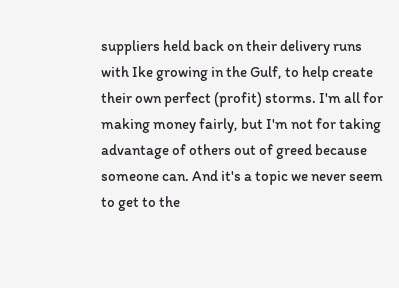suppliers held back on their delivery runs with Ike growing in the Gulf, to help create their own perfect (profit) storms. I'm all for making money fairly, but I'm not for taking advantage of others out of greed because someone can. And it's a topic we never seem to get to the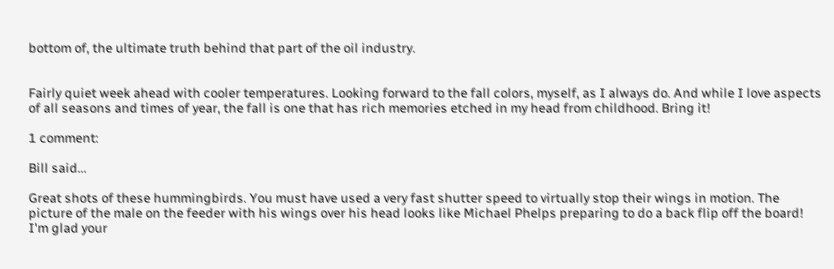bottom of, the ultimate truth behind that part of the oil industry.


Fairly quiet week ahead with cooler temperatures. Looking forward to the fall colors, myself, as I always do. And while I love aspects of all seasons and times of year, the fall is one that has rich memories etched in my head from childhood. Bring it!

1 comment:

Bill said...

Great shots of these hummingbirds. You must have used a very fast shutter speed to virtually stop their wings in motion. The picture of the male on the feeder with his wings over his head looks like Michael Phelps preparing to do a back flip off the board! I'm glad your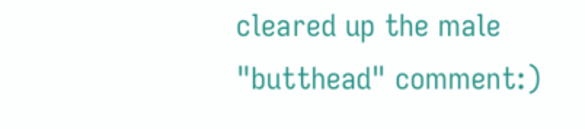cleared up the male "butthead" comment:)